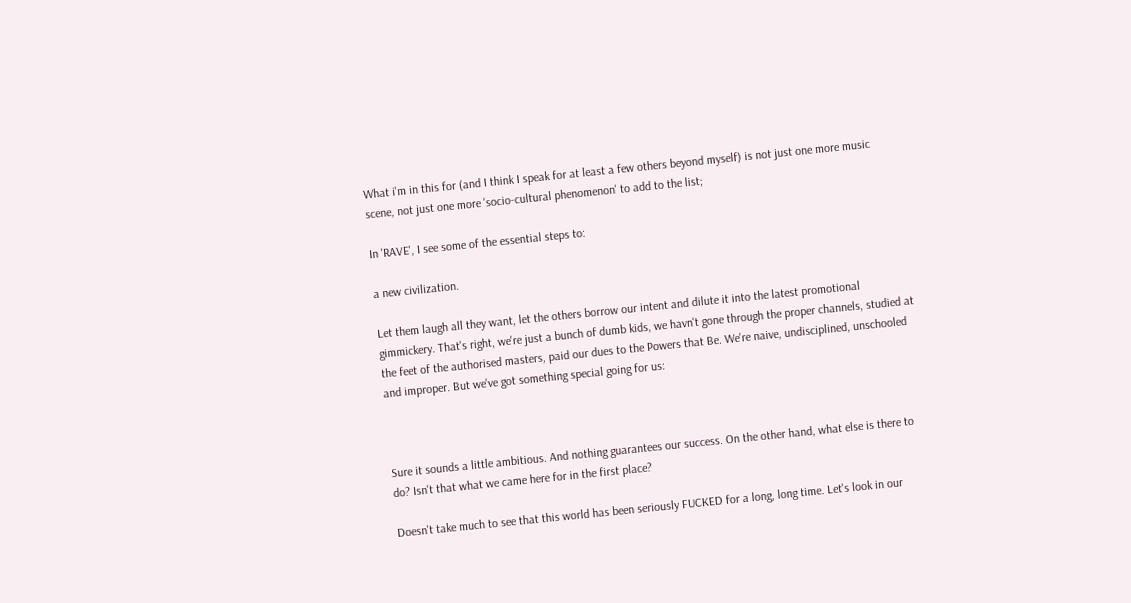What i'm in this for (and I think I speak for at least a few others beyond myself) is not just one more music scene, not just one more 'socio-cultural phenomenon' to add to the list;

In 'RAVE', I see some of the essential steps to:

a new civilization.

Let them laugh all they want, let the others borrow our intent and dilute it into the latest promotional gimmickery. That's right, we're just a bunch of dumb kids, we havn't gone through the proper channels, studied at the feet of the authorised masters, paid our dues to the Powers that Be. We're naive, undisciplined, unschooled and improper. But we've got something special going for us:



Sure it sounds a little ambitious. And nothing guarantees our success. On the other hand, what else is there to do? Isn't that what we came here for in the first place?

Doesn't take much to see that this world has been seriously FUCKED for a long, long time. Let's look in our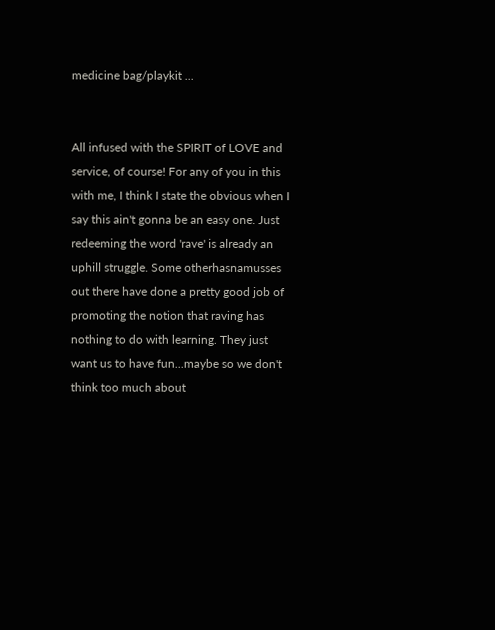medicine bag/playkit ...


All infused with the SPIRIT of LOVE and service, of course! For any of you in this with me, I think I state the obvious when I say this ain't gonna be an easy one. Just redeeming the word 'rave' is already an uphill struggle. Some otherhasnamusses out there have done a pretty good job of promoting the notion that raving has nothing to do with learning. They just want us to have fun...maybe so we don't think too much about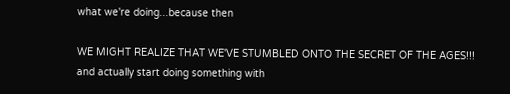what we're doing...because then

WE MIGHT REALIZE THAT WE'VE STUMBLED ONTO THE SECRET OF THE AGES!!! and actually start doing something with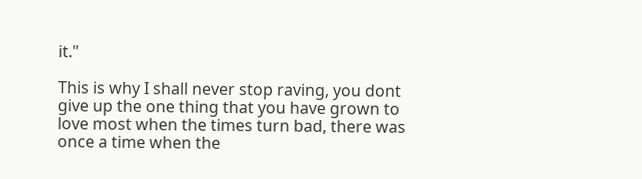it."

This is why I shall never stop raving, you dont give up the one thing that you have grown to love most when the times turn bad, there was once a time when the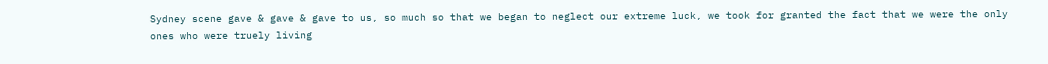Sydney scene gave & gave & gave to us, so much so that we began to neglect our extreme luck, we took for granted the fact that we were the only ones who were truely living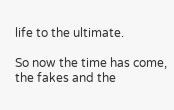life to the ultimate.

So now the time has come, the fakes and the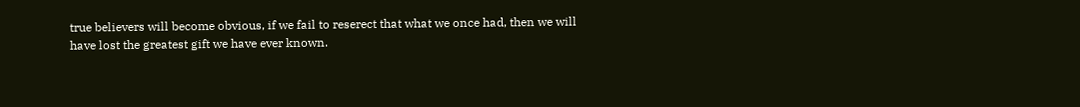true believers will become obvious, if we fail to reserect that what we once had, then we will have lost the greatest gift we have ever known.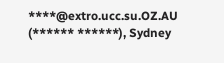****@extro.ucc.su.OZ.AU (****** ******), Sydney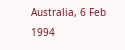Australia, 6 Feb 1994